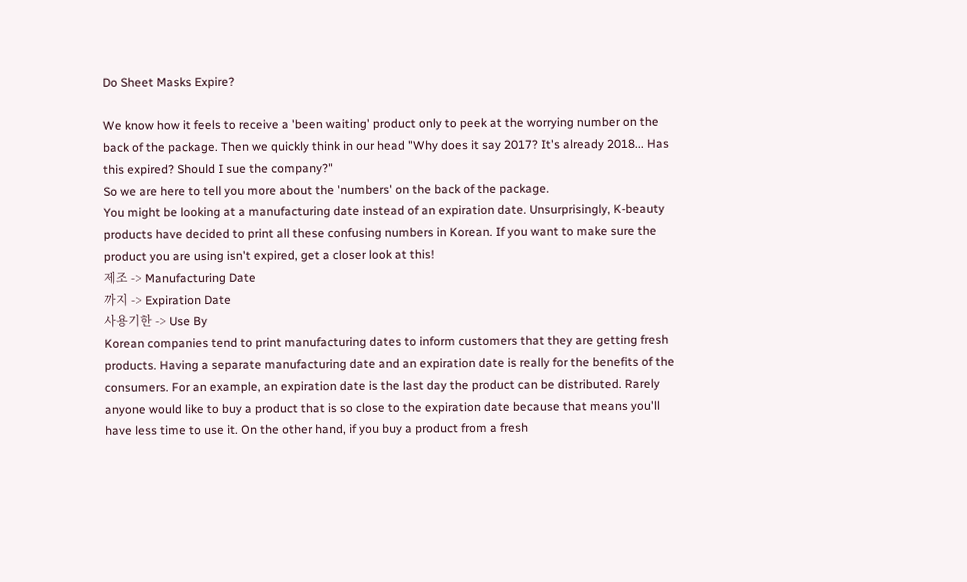Do Sheet Masks Expire?

We know how it feels to receive a 'been waiting' product only to peek at the worrying number on the back of the package. Then we quickly think in our head "Why does it say 2017? It's already 2018... Has this expired? Should I sue the company?"
So we are here to tell you more about the 'numbers' on the back of the package.
You might be looking at a manufacturing date instead of an expiration date. Unsurprisingly, K-beauty products have decided to print all these confusing numbers in Korean. If you want to make sure the product you are using isn't expired, get a closer look at this!
제조 -> Manufacturing Date
까지 -> Expiration Date
사용기한 -> Use By
Korean companies tend to print manufacturing dates to inform customers that they are getting fresh products. Having a separate manufacturing date and an expiration date is really for the benefits of the consumers. For an example, an expiration date is the last day the product can be distributed. Rarely anyone would like to buy a product that is so close to the expiration date because that means you'll have less time to use it. On the other hand, if you buy a product from a fresh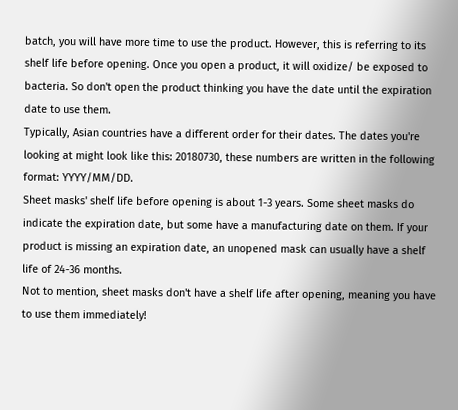batch, you will have more time to use the product. However, this is referring to its shelf life before opening. Once you open a product, it will oxidize/ be exposed to bacteria. So don't open the product thinking you have the date until the expiration date to use them.
Typically, Asian countries have a different order for their dates. The dates you're looking at might look like this: 20180730, these numbers are written in the following format: YYYY/MM/DD.
Sheet masks' shelf life before opening is about 1-3 years. Some sheet masks do indicate the expiration date, but some have a manufacturing date on them. If your product is missing an expiration date, an unopened mask can usually have a shelf life of 24-36 months.
Not to mention, sheet masks don't have a shelf life after opening, meaning you have to use them immediately!